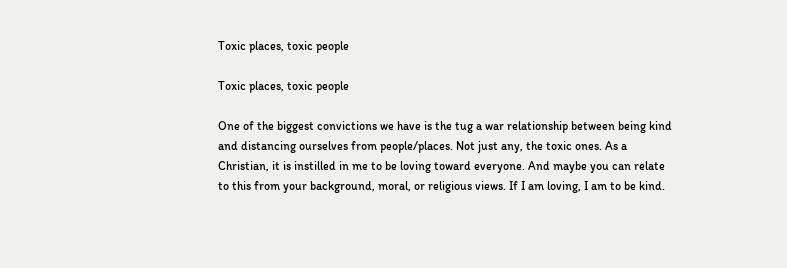Toxic places, toxic people

Toxic places, toxic people

One of the biggest convictions we have is the tug a war relationship between being kind and distancing ourselves from people/places. Not just any, the toxic ones. As a Christian, it is instilled in me to be loving toward everyone. And maybe you can relate to this from your background, moral, or religious views. If I am loving, I am to be kind.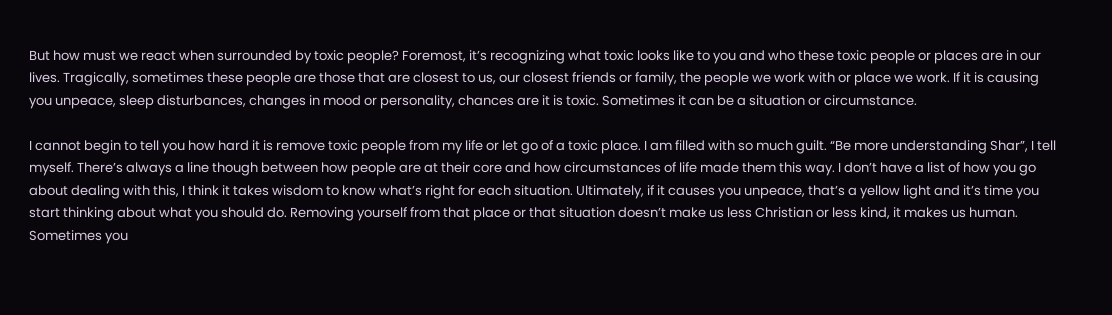But how must we react when surrounded by toxic people? Foremost, it’s recognizing what toxic looks like to you and who these toxic people or places are in our lives. Tragically, sometimes these people are those that are closest to us, our closest friends or family, the people we work with or place we work. If it is causing you unpeace, sleep disturbances, changes in mood or personality, chances are it is toxic. Sometimes it can be a situation or circumstance.

I cannot begin to tell you how hard it is remove toxic people from my life or let go of a toxic place. I am filled with so much guilt. “Be more understanding Shar”, I tell myself. There’s always a line though between how people are at their core and how circumstances of life made them this way. I don’t have a list of how you go about dealing with this, I think it takes wisdom to know what’s right for each situation. Ultimately, if it causes you unpeace, that’s a yellow light and it’s time you start thinking about what you should do. Removing yourself from that place or that situation doesn’t make us less Christian or less kind, it makes us human. Sometimes you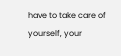have to take care of yourself, your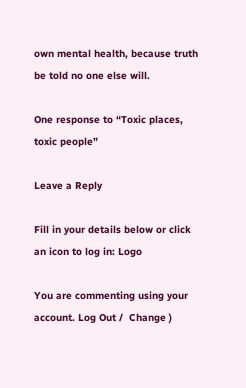own mental health, because truth be told no one else will.

One response to “Toxic places, toxic people”

Leave a Reply

Fill in your details below or click an icon to log in: Logo

You are commenting using your account. Log Out /  Change )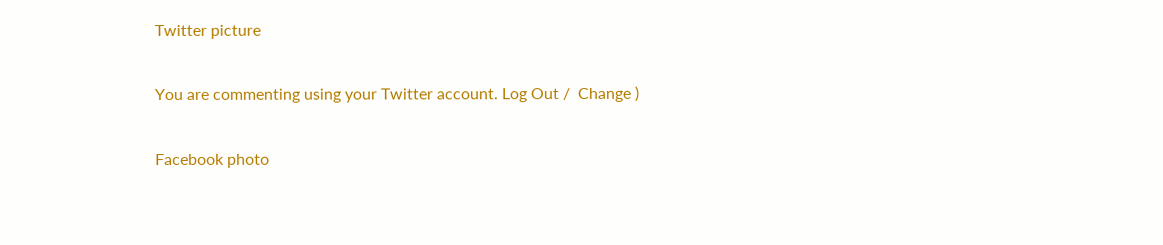Twitter picture

You are commenting using your Twitter account. Log Out /  Change )

Facebook photo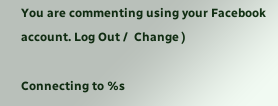You are commenting using your Facebook account. Log Out /  Change )

Connecting to %s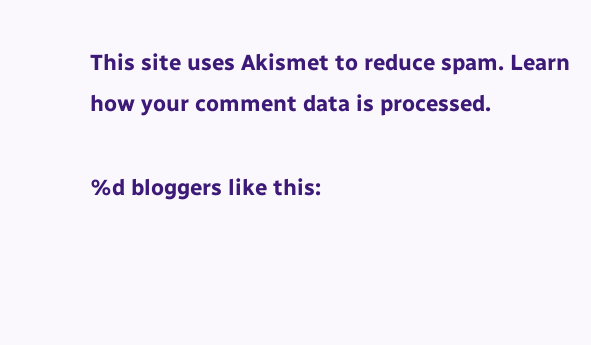This site uses Akismet to reduce spam. Learn how your comment data is processed.

%d bloggers like this: